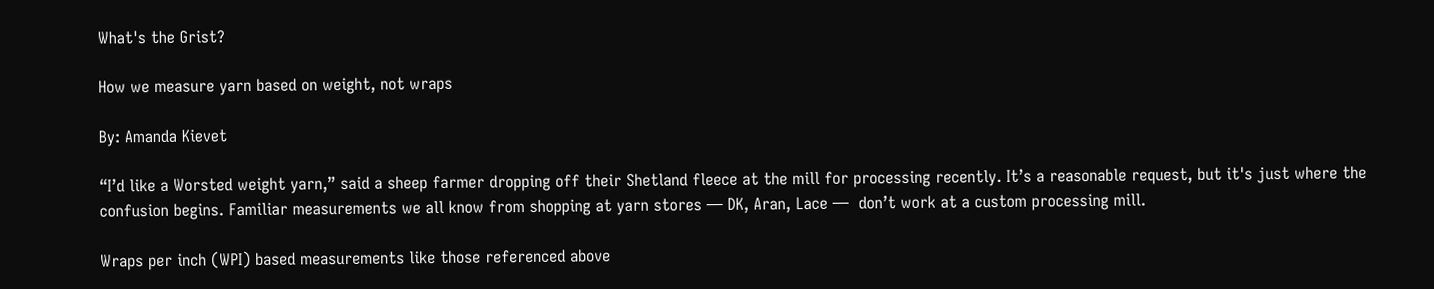What's the Grist?

How we measure yarn based on weight, not wraps

By: Amanda Kievet

“I’d like a Worsted weight yarn,” said a sheep farmer dropping off their Shetland fleece at the mill for processing recently. It’s a reasonable request, but it's just where the confusion begins. Familiar measurements we all know from shopping at yarn stores — DK, Aran, Lace —  don’t work at a custom processing mill.

Wraps per inch (WPI) based measurements like those referenced above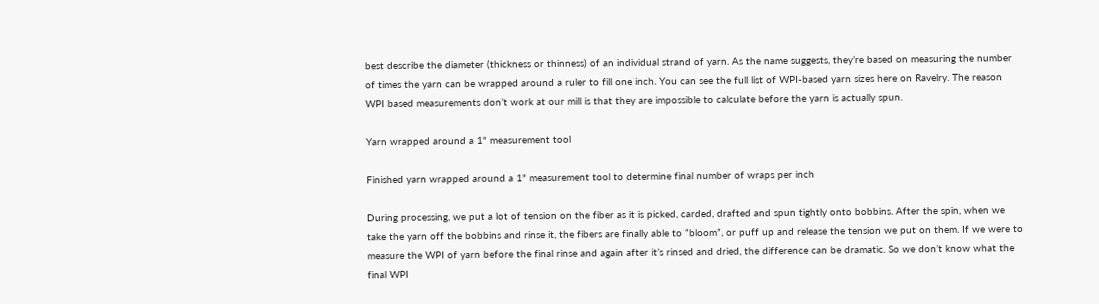best describe the diameter (thickness or thinness) of an individual strand of yarn. As the name suggests, they’re based on measuring the number of times the yarn can be wrapped around a ruler to fill one inch. You can see the full list of WPI-based yarn sizes here on Ravelry. The reason WPI based measurements don’t work at our mill is that they are impossible to calculate before the yarn is actually spun.

Yarn wrapped around a 1" measurement tool

Finished yarn wrapped around a 1" measurement tool to determine final number of wraps per inch

During processing, we put a lot of tension on the fiber as it is picked, carded, drafted and spun tightly onto bobbins. After the spin, when we take the yarn off the bobbins and rinse it, the fibers are finally able to “bloom”, or puff up and release the tension we put on them. If we were to measure the WPI of yarn before the final rinse and again after it’s rinsed and dried, the difference can be dramatic. So we don’t know what the final WPI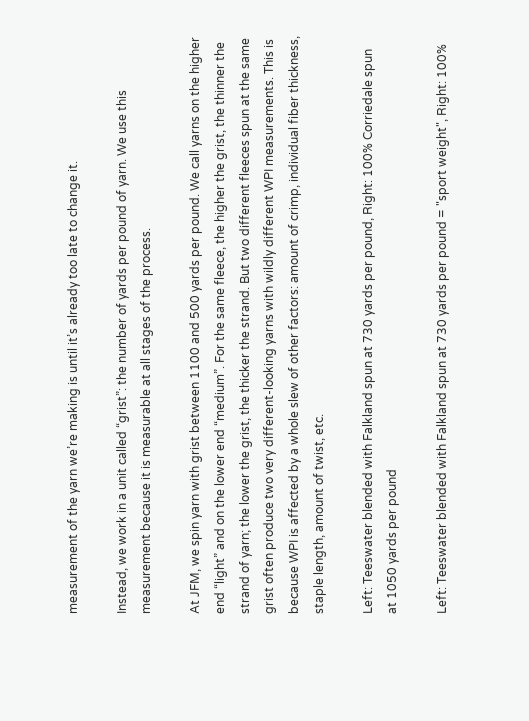measurement of the yarn we’re making is until it’s already too late to change it.

Instead, we work in a unit called “grist”: the number of yards per pound of yarn. We use this measurement because it is measurable at all stages of the process.

At JFM, we spin yarn with grist between 1100 and 500 yards per pound. We call yarns on the higher end “light” and on the lower end “medium”. For the same fleece, the higher the grist, the thinner the strand of yarn; the lower the grist, the thicker the strand. But two different fleeces spun at the same grist often produce two very different-looking yarns with wildly different WPI measurements. This is because WPI is affected by a whole slew of other factors: amount of crimp, individual fiber thickness, staple length, amount of twist, etc.

Left: Teeswater blended with Falkland spun at 730 yards per pound, Right: 100% Corriedale spun at 1050 yards per pound

Left: Teeswater blended with Falkland spun at 730 yards per pound = "sport weight", Right: 100%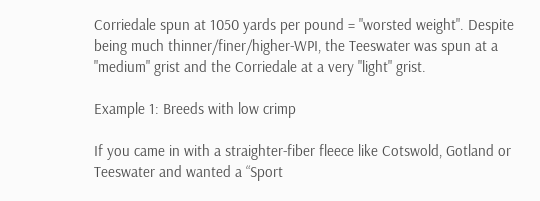Corriedale spun at 1050 yards per pound = "worsted weight". Despite being much thinner/finer/higher-WPI, the Teeswater was spun at a "medium" grist and the Corriedale at a very "light" grist.

Example 1: Breeds with low crimp

If you came in with a straighter-fiber fleece like Cotswold, Gotland or Teeswater and wanted a “Sport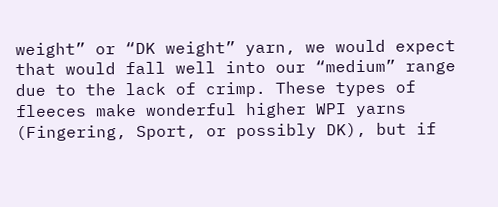weight” or “DK weight” yarn, we would expect that would fall well into our “medium” range due to the lack of crimp. These types of fleeces make wonderful higher WPI yarns (Fingering, Sport, or possibly DK), but if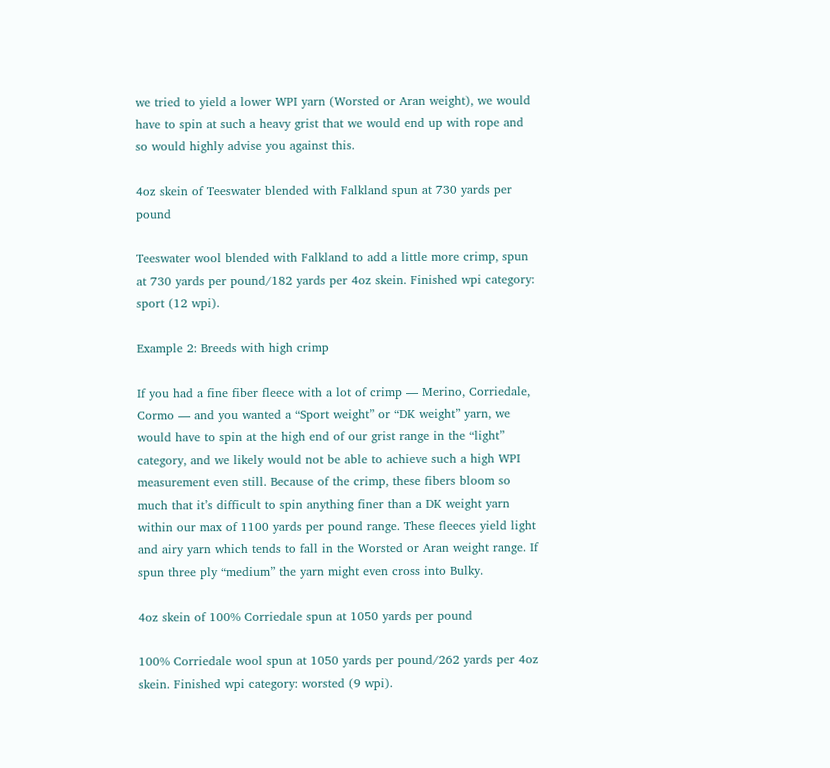we tried to yield a lower WPI yarn (Worsted or Aran weight), we would have to spin at such a heavy grist that we would end up with rope and so would highly advise you against this.

4oz skein of Teeswater blended with Falkland spun at 730 yards per pound

Teeswater wool blended with Falkland to add a little more crimp, spun at 730 yards per pound/182 yards per 4oz skein. Finished wpi category: sport (12 wpi).

Example 2: Breeds with high crimp

If you had a fine fiber fleece with a lot of crimp — Merino, Corriedale, Cormo — and you wanted a “Sport weight” or “DK weight” yarn, we would have to spin at the high end of our grist range in the “light” category, and we likely would not be able to achieve such a high WPI measurement even still. Because of the crimp, these fibers bloom so much that it’s difficult to spin anything finer than a DK weight yarn within our max of 1100 yards per pound range. These fleeces yield light and airy yarn which tends to fall in the Worsted or Aran weight range. If spun three ply “medium” the yarn might even cross into Bulky.

4oz skein of 100% Corriedale spun at 1050 yards per pound

100% Corriedale wool spun at 1050 yards per pound/262 yards per 4oz skein. Finished wpi category: worsted (9 wpi).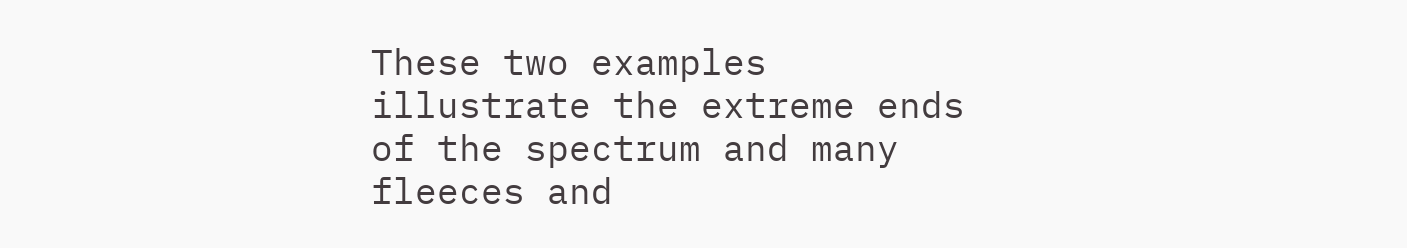These two examples illustrate the extreme ends of the spectrum and many fleeces and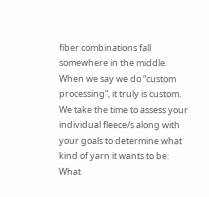fiber combinations fall somewhere in the middle. When we say we do “custom processing”, it truly is custom. We take the time to assess your individual fleece/s along with your goals to determine what kind of yarn it wants to be: What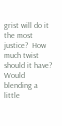grist will do it the most justice?  How much twist should it have? Would blending a little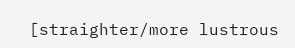[straighter/more lustrous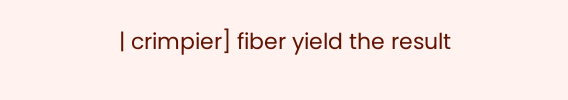| crimpier] fiber yield the result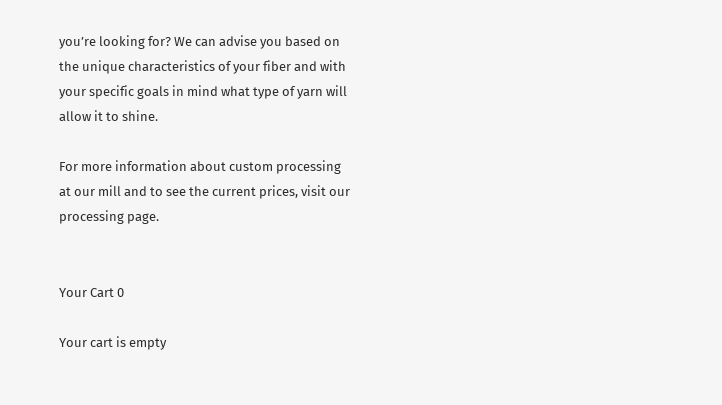you’re looking for? We can advise you based on the unique characteristics of your fiber and with your specific goals in mind what type of yarn will allow it to shine.

For more information about custom processing at our mill and to see the current prices, visit our processing page.


Your Cart 0

Your cart is empty